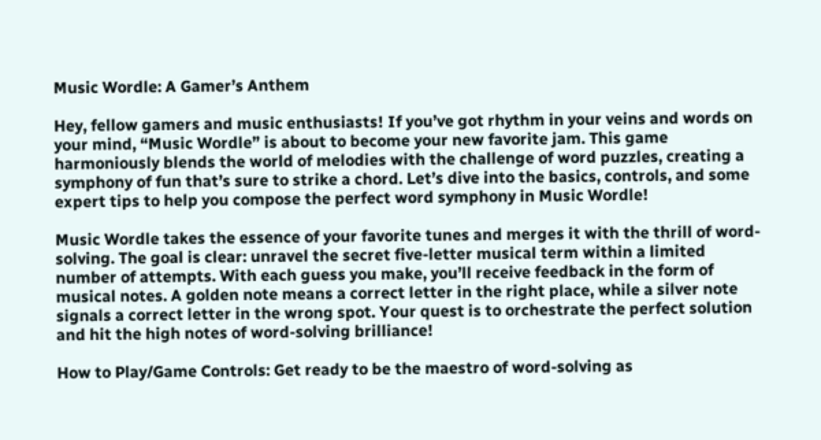Music Wordle: A Gamer’s Anthem

Hey, fellow gamers and music enthusiasts! If you’ve got rhythm in your veins and words on your mind, “Music Wordle” is about to become your new favorite jam. This game harmoniously blends the world of melodies with the challenge of word puzzles, creating a symphony of fun that’s sure to strike a chord. Let’s dive into the basics, controls, and some expert tips to help you compose the perfect word symphony in Music Wordle!

Music Wordle takes the essence of your favorite tunes and merges it with the thrill of word-solving. The goal is clear: unravel the secret five-letter musical term within a limited number of attempts. With each guess you make, you’ll receive feedback in the form of musical notes. A golden note means a correct letter in the right place, while a silver note signals a correct letter in the wrong spot. Your quest is to orchestrate the perfect solution and hit the high notes of word-solving brilliance!

How to Play/Game Controls: Get ready to be the maestro of word-solving as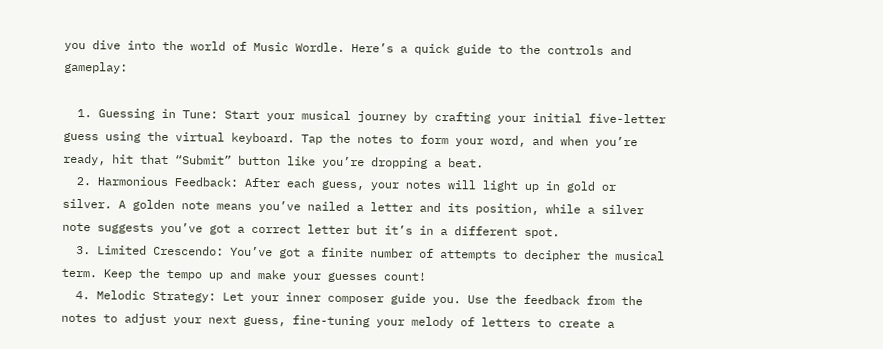you dive into the world of Music Wordle. Here’s a quick guide to the controls and gameplay:

  1. Guessing in Tune: Start your musical journey by crafting your initial five-letter guess using the virtual keyboard. Tap the notes to form your word, and when you’re ready, hit that “Submit” button like you’re dropping a beat.
  2. Harmonious Feedback: After each guess, your notes will light up in gold or silver. A golden note means you’ve nailed a letter and its position, while a silver note suggests you’ve got a correct letter but it’s in a different spot.
  3. Limited Crescendo: You’ve got a finite number of attempts to decipher the musical term. Keep the tempo up and make your guesses count!
  4. Melodic Strategy: Let your inner composer guide you. Use the feedback from the notes to adjust your next guess, fine-tuning your melody of letters to create a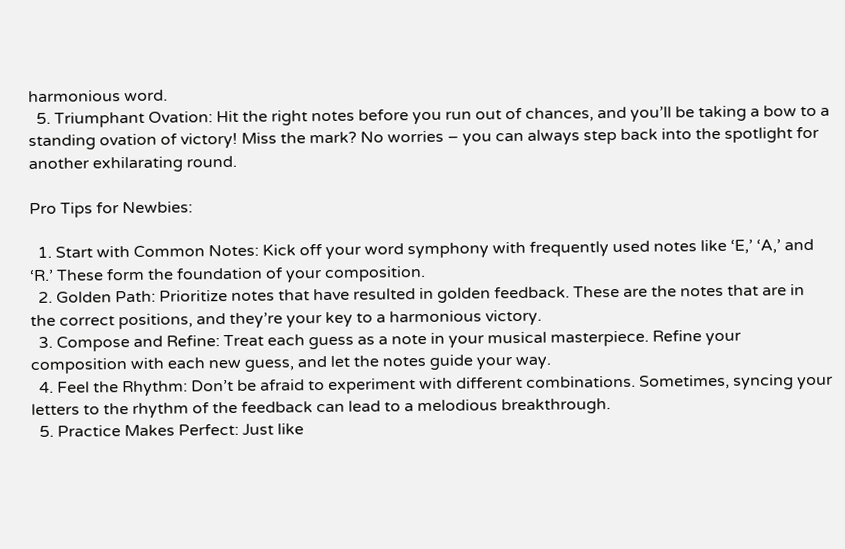harmonious word.
  5. Triumphant Ovation: Hit the right notes before you run out of chances, and you’ll be taking a bow to a standing ovation of victory! Miss the mark? No worries – you can always step back into the spotlight for another exhilarating round.

Pro Tips for Newbies:

  1. Start with Common Notes: Kick off your word symphony with frequently used notes like ‘E,’ ‘A,’ and ‘R.’ These form the foundation of your composition.
  2. Golden Path: Prioritize notes that have resulted in golden feedback. These are the notes that are in the correct positions, and they’re your key to a harmonious victory.
  3. Compose and Refine: Treat each guess as a note in your musical masterpiece. Refine your composition with each new guess, and let the notes guide your way.
  4. Feel the Rhythm: Don’t be afraid to experiment with different combinations. Sometimes, syncing your letters to the rhythm of the feedback can lead to a melodious breakthrough.
  5. Practice Makes Perfect: Just like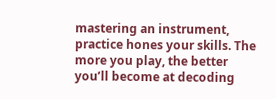mastering an instrument, practice hones your skills. The more you play, the better you’ll become at decoding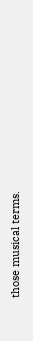those musical terms.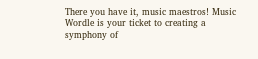There you have it, music maestros! Music Wordle is your ticket to creating a symphony of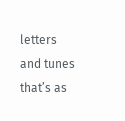letters and tunes that’s as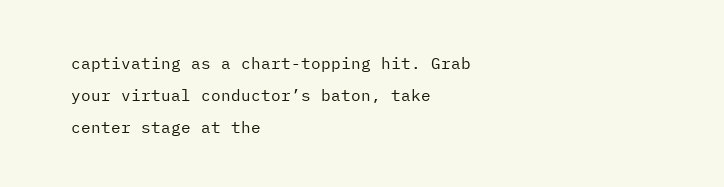captivating as a chart-topping hit. Grab your virtual conductor’s baton, take center stage at the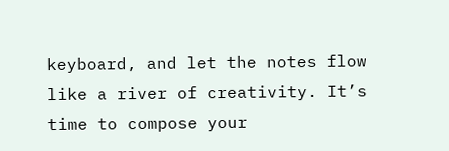keyboard, and let the notes flow like a river of creativity. It’s time to compose your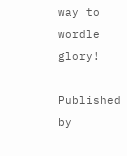way to wordle glory!

Published by